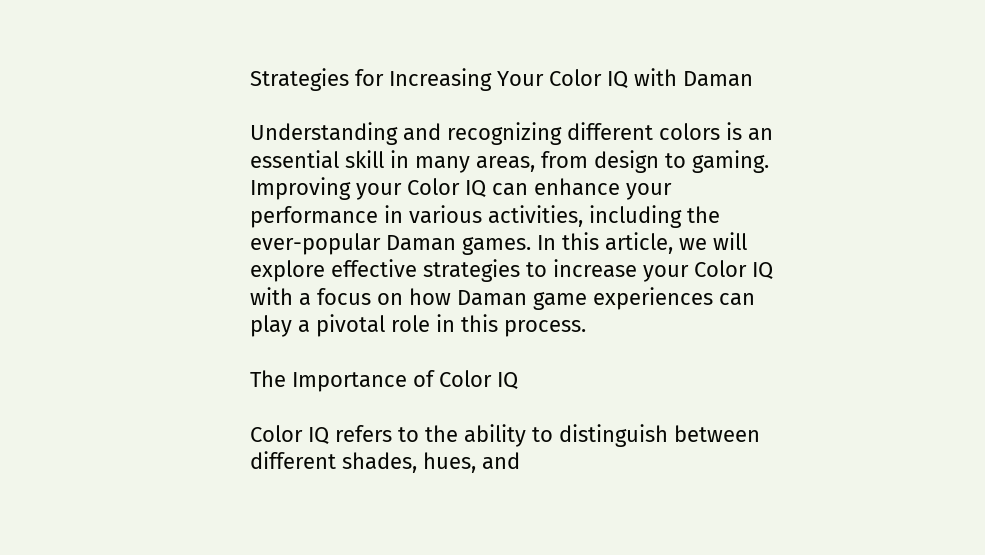Strategies for Increasing Your Color IQ with Daman

Understanding and recognizing different colors is an essential skill in many areas, from design to gaming. Improving your Color IQ can enhance your performance in various activities, including the ever-popular Daman games. In this article, we will explore effective strategies to increase your Color IQ with a focus on how Daman game experiences can play a pivotal role in this process.

The Importance of Color IQ

Color IQ refers to the ability to distinguish between different shades, hues, and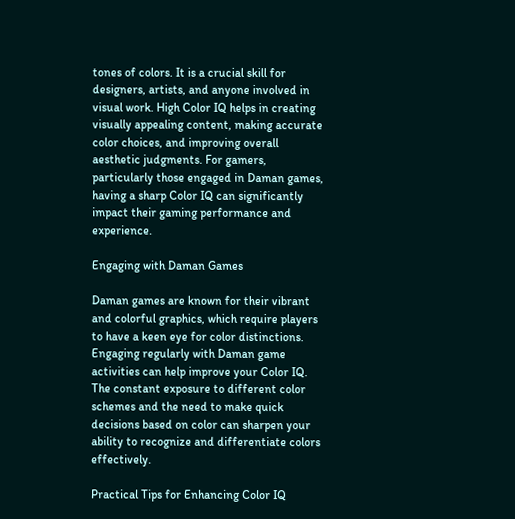tones of colors. It is a crucial skill for designers, artists, and anyone involved in visual work. High Color IQ helps in creating visually appealing content, making accurate color choices, and improving overall aesthetic judgments. For gamers, particularly those engaged in Daman games, having a sharp Color IQ can significantly impact their gaming performance and experience.

Engaging with Daman Games

Daman games are known for their vibrant and colorful graphics, which require players to have a keen eye for color distinctions. Engaging regularly with Daman game activities can help improve your Color IQ. The constant exposure to different color schemes and the need to make quick decisions based on color can sharpen your ability to recognize and differentiate colors effectively.

Practical Tips for Enhancing Color IQ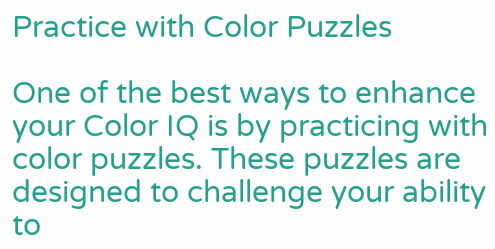Practice with Color Puzzles

One of the best ways to enhance your Color IQ is by practicing with color puzzles. These puzzles are designed to challenge your ability to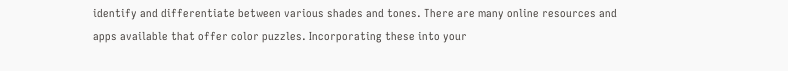identify and differentiate between various shades and tones. There are many online resources and apps available that offer color puzzles. Incorporating these into your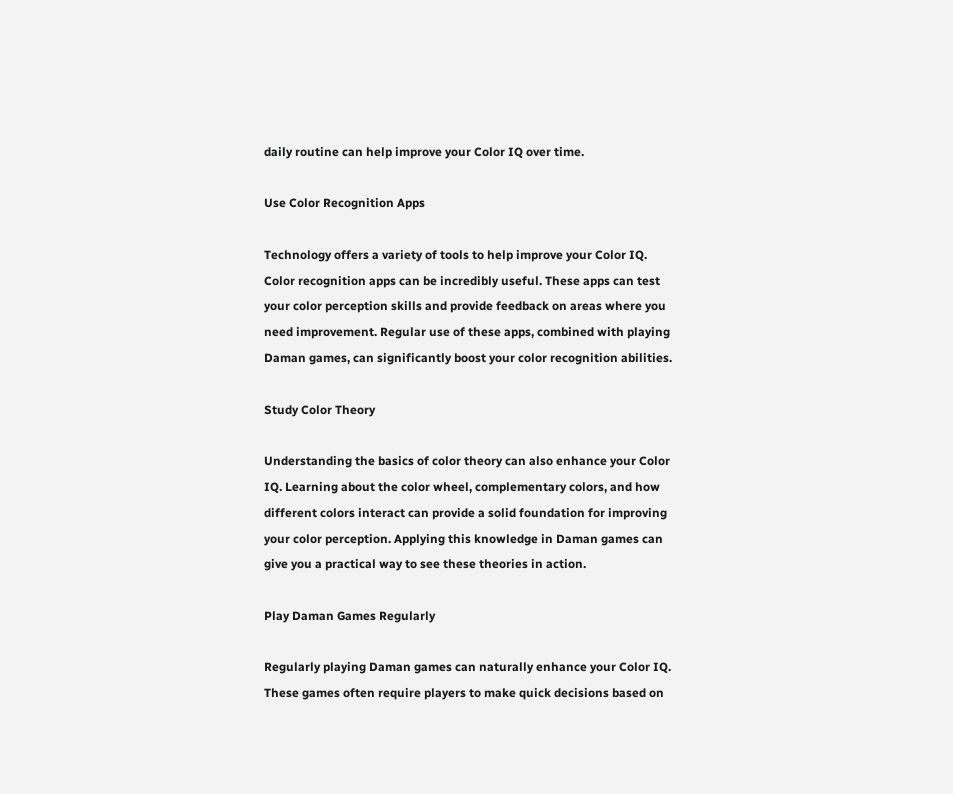daily routine can help improve your Color IQ over time.

Use Color Recognition Apps

Technology offers a variety of tools to help improve your Color IQ. Color recognition apps can be incredibly useful. These apps can test your color perception skills and provide feedback on areas where you need improvement. Regular use of these apps, combined with playing Daman games, can significantly boost your color recognition abilities.

Study Color Theory

Understanding the basics of color theory can also enhance your Color IQ. Learning about the color wheel, complementary colors, and how different colors interact can provide a solid foundation for improving your color perception. Applying this knowledge in Daman games can give you a practical way to see these theories in action.

Play Daman Games Regularly

Regularly playing Daman games can naturally enhance your Color IQ. These games often require players to make quick decisions based on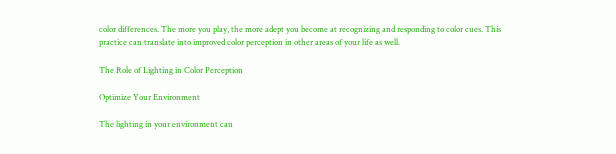color differences. The more you play, the more adept you become at recognizing and responding to color cues. This practice can translate into improved color perception in other areas of your life as well.

The Role of Lighting in Color Perception

Optimize Your Environment

The lighting in your environment can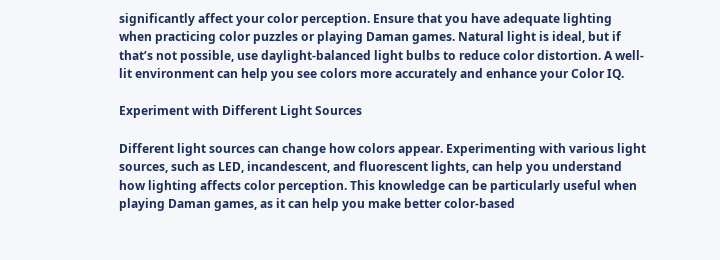significantly affect your color perception. Ensure that you have adequate lighting when practicing color puzzles or playing Daman games. Natural light is ideal, but if that’s not possible, use daylight-balanced light bulbs to reduce color distortion. A well-lit environment can help you see colors more accurately and enhance your Color IQ.

Experiment with Different Light Sources

Different light sources can change how colors appear. Experimenting with various light sources, such as LED, incandescent, and fluorescent lights, can help you understand how lighting affects color perception. This knowledge can be particularly useful when playing Daman games, as it can help you make better color-based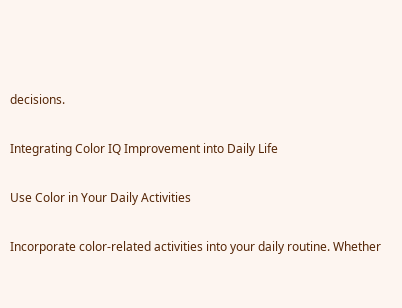decisions.

Integrating Color IQ Improvement into Daily Life

Use Color in Your Daily Activities

Incorporate color-related activities into your daily routine. Whether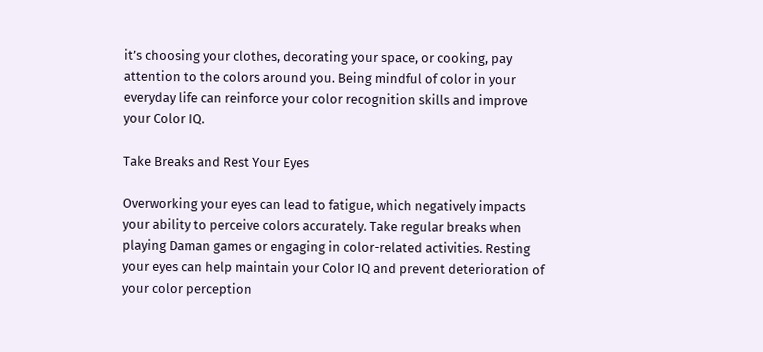it’s choosing your clothes, decorating your space, or cooking, pay attention to the colors around you. Being mindful of color in your everyday life can reinforce your color recognition skills and improve your Color IQ.

Take Breaks and Rest Your Eyes

Overworking your eyes can lead to fatigue, which negatively impacts your ability to perceive colors accurately. Take regular breaks when playing Daman games or engaging in color-related activities. Resting your eyes can help maintain your Color IQ and prevent deterioration of your color perception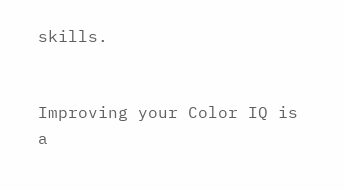skills.


Improving your Color IQ is a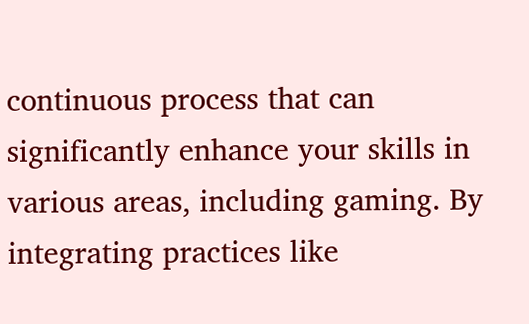continuous process that can significantly enhance your skills in various areas, including gaming. By integrating practices like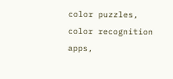color puzzles, color recognition apps,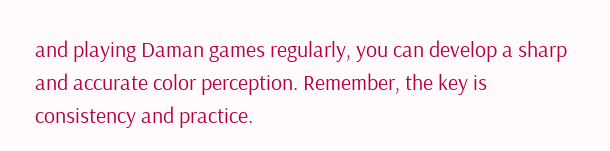and playing Daman games regularly, you can develop a sharp and accurate color perception. Remember, the key is consistency and practice.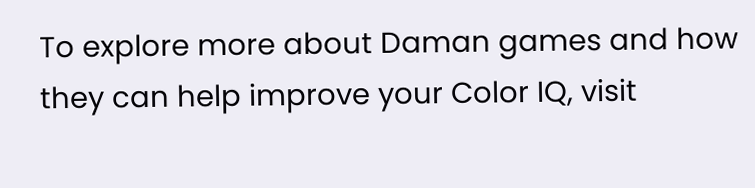To explore more about Daman games and how they can help improve your Color IQ, visit